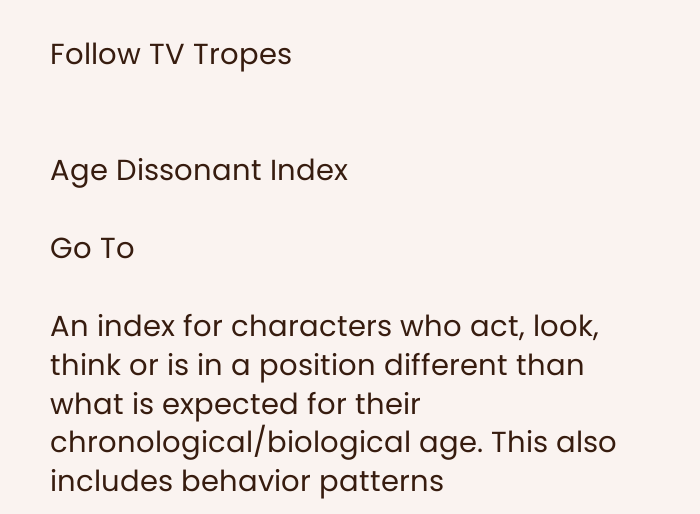Follow TV Tropes


Age Dissonant Index

Go To

An index for characters who act, look, think or is in a position different than what is expected for their chronological/biological age. This also includes behavior patterns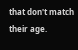that don't match their age.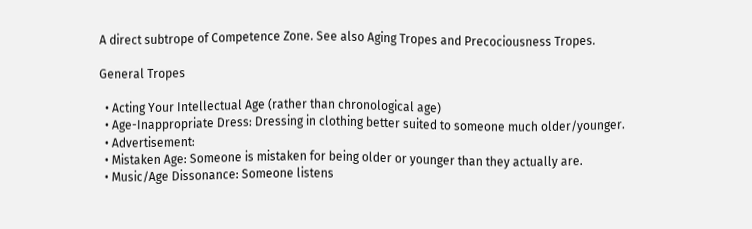A direct subtrope of Competence Zone. See also Aging Tropes and Precociousness Tropes.

General Tropes

  • Acting Your Intellectual Age (rather than chronological age)
  • Age-Inappropriate Dress: Dressing in clothing better suited to someone much older/younger.
  • Advertisement:
  • Mistaken Age: Someone is mistaken for being older or younger than they actually are.
  • Music/Age Dissonance: Someone listens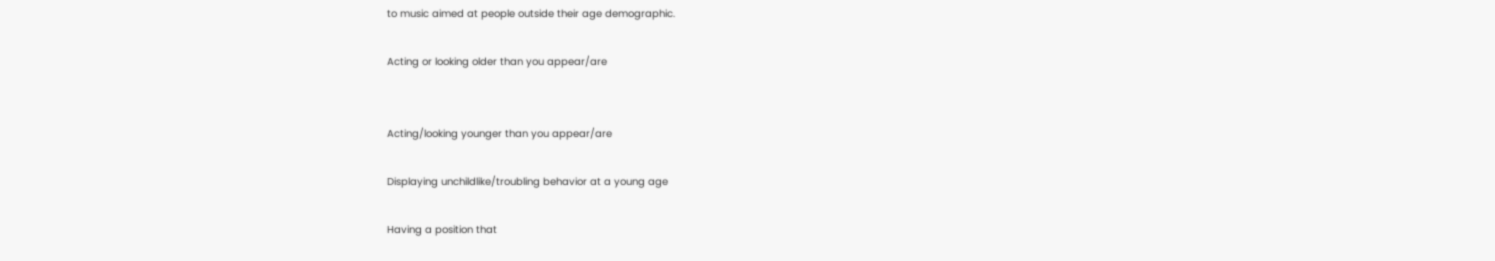to music aimed at people outside their age demographic.

Acting or looking older than you appear/are


Acting/looking younger than you appear/are

Displaying unchildlike/troubling behavior at a young age

Having a position that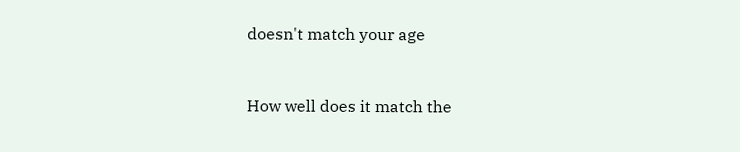doesn't match your age


How well does it match the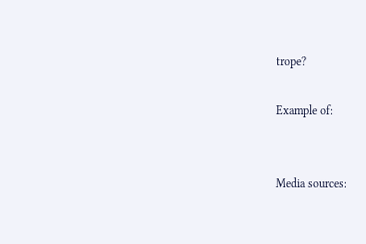trope?

Example of:


Media sources: